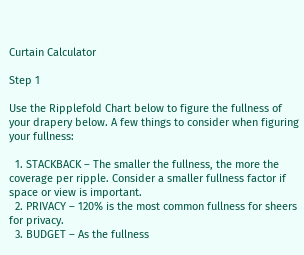Curtain Calculator

Step 1

Use the Ripplefold Chart below to figure the fullness of your drapery below. A few things to consider when figuring your fullness:

  1. STACKBACK – The smaller the fullness, the more the coverage per ripple. Consider a smaller fullness factor if space or view is important.
  2. PRIVACY – 120% is the most common fullness for sheers for privacy.
  3. BUDGET – As the fullness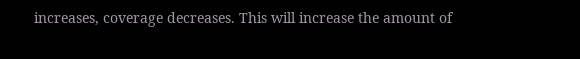increases, coverage decreases. This will increase the amount of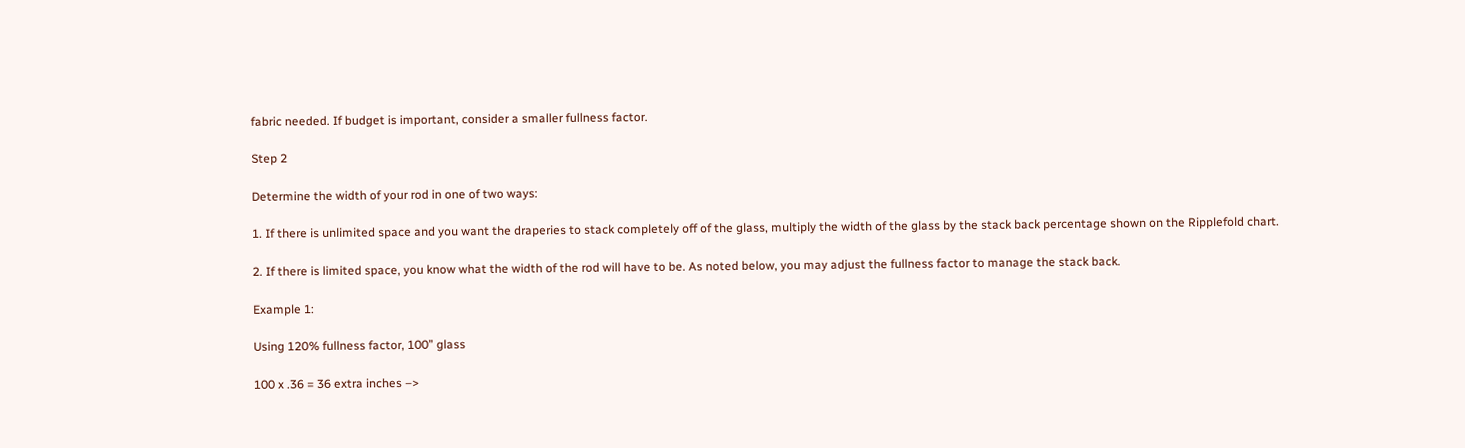fabric needed. If budget is important, consider a smaller fullness factor.

Step 2

Determine the width of your rod in one of two ways:

1. If there is unlimited space and you want the draperies to stack completely off of the glass, multiply the width of the glass by the stack back percentage shown on the Ripplefold chart.

2. If there is limited space, you know what the width of the rod will have to be. As noted below, you may adjust the fullness factor to manage the stack back.

Example 1:

Using 120% fullness factor, 100” glass

100 x .36 = 36 extra inches –>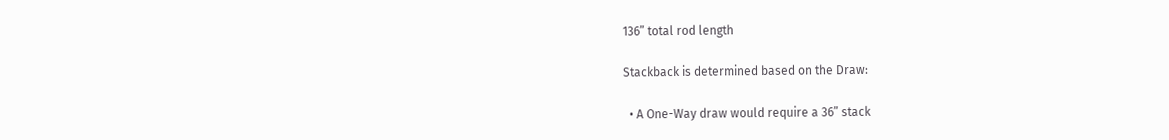136” total rod length

Stackback is determined based on the Draw:

  • A One-Way draw would require a 36” stack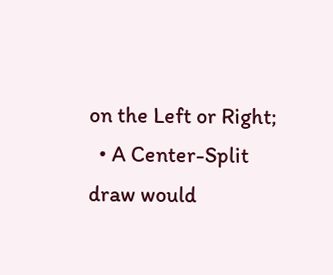on the Left or Right;
  • A Center-Split draw would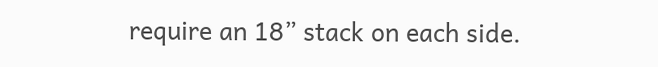require an 18” stack on each side.